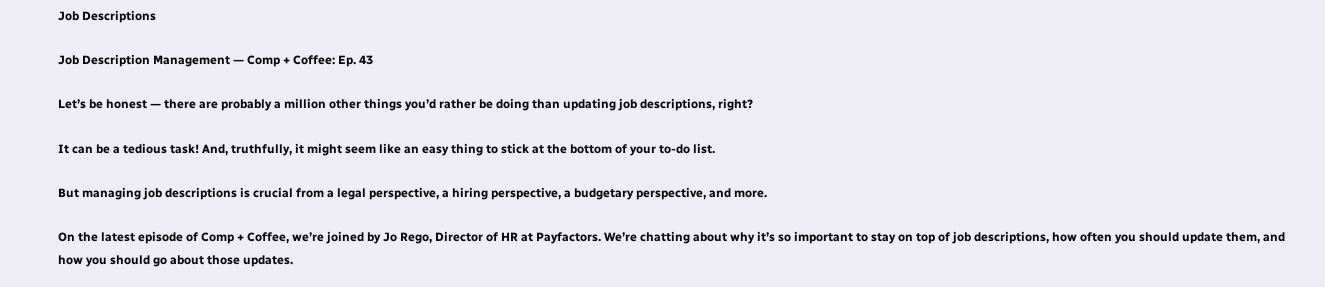Job Descriptions

Job Description Management — Comp + Coffee: Ep. 43

Let’s be honest — there are probably a million other things you’d rather be doing than updating job descriptions, right?

It can be a tedious task! And, truthfully, it might seem like an easy thing to stick at the bottom of your to-do list.

But managing job descriptions is crucial from a legal perspective, a hiring perspective, a budgetary perspective, and more.

On the latest episode of Comp + Coffee, we’re joined by Jo Rego, Director of HR at Payfactors. We’re chatting about why it’s so important to stay on top of job descriptions, how often you should update them, and how you should go about those updates.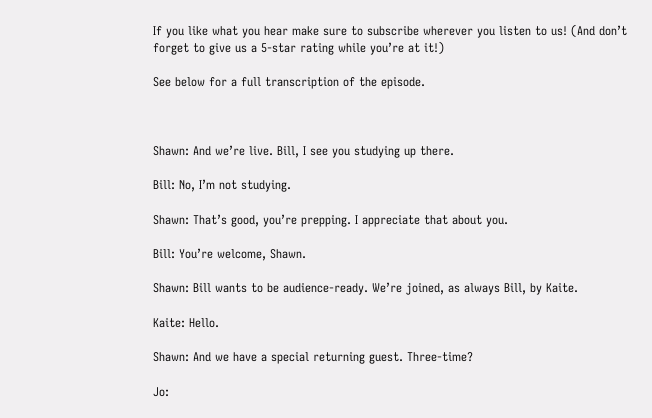If you like what you hear make sure to subscribe wherever you listen to us! (And don’t forget to give us a 5-star rating while you’re at it!)

See below for a full transcription of the episode.



Shawn: And we’re live. Bill, I see you studying up there.

Bill: No, I’m not studying.

Shawn: That’s good, you’re prepping. I appreciate that about you.

Bill: You’re welcome, Shawn.

Shawn: Bill wants to be audience-ready. We’re joined, as always Bill, by Kaite.

Kaite: Hello.

Shawn: And we have a special returning guest. Three-time?

Jo: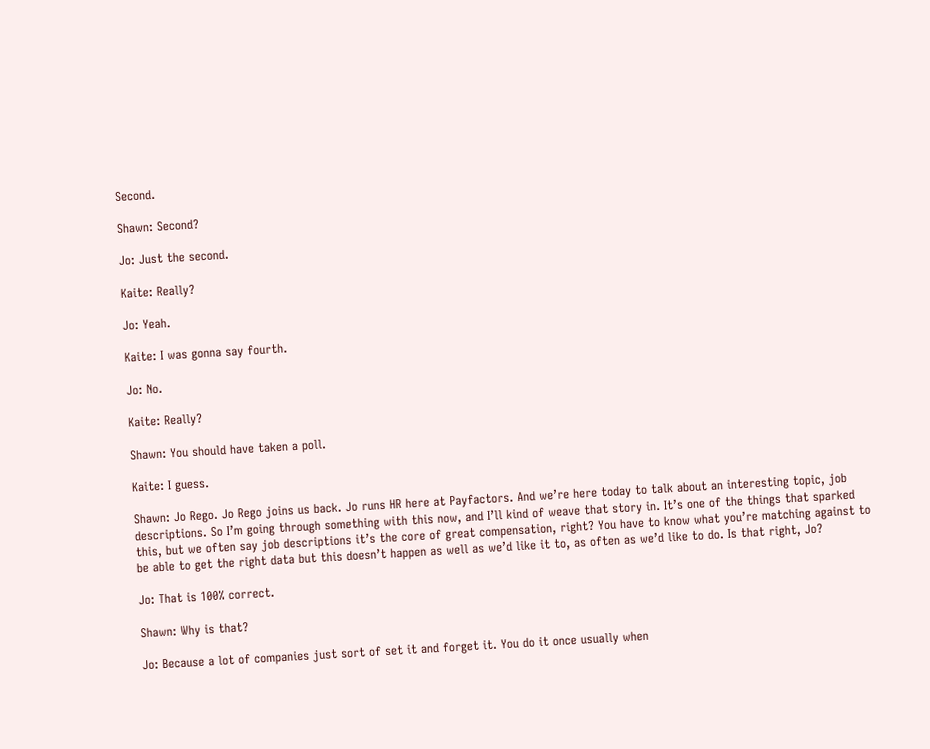Second.

Shawn: Second?

Jo: Just the second.

Kaite: Really?

Jo: Yeah.

Kaite: I was gonna say fourth.

Jo: No.

Kaite: Really?

Shawn: You should have taken a poll.

Kaite: I guess.

Shawn: Jo Rego. Jo Rego joins us back. Jo runs HR here at Payfactors. And we’re here today to talk about an interesting topic, job descriptions. So I’m going through something with this now, and I’ll kind of weave that story in. It’s one of the things that sparked this, but we often say job descriptions it’s the core of great compensation, right? You have to know what you’re matching against to be able to get the right data but this doesn’t happen as well as we’d like it to, as often as we’d like to do. Is that right, Jo?

Jo: That is 100% correct.

Shawn: Why is that?

Jo: Because a lot of companies just sort of set it and forget it. You do it once usually when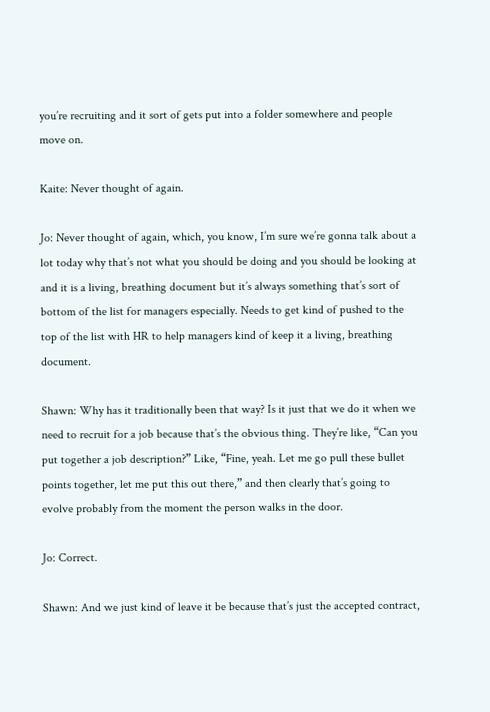you’re recruiting and it sort of gets put into a folder somewhere and people move on.

Kaite: Never thought of again.

Jo: Never thought of again, which, you know, I’m sure we’re gonna talk about a lot today why that’s not what you should be doing and you should be looking at and it is a living, breathing document but it’s always something that’s sort of bottom of the list for managers especially. Needs to get kind of pushed to the top of the list with HR to help managers kind of keep it a living, breathing document.

Shawn: Why has it traditionally been that way? Is it just that we do it when we need to recruit for a job because that’s the obvious thing. They’re like, “Can you put together a job description?” Like, “Fine, yeah. Let me go pull these bullet points together, let me put this out there,” and then clearly that’s going to evolve probably from the moment the person walks in the door.

Jo: Correct.

Shawn: And we just kind of leave it be because that’s just the accepted contract,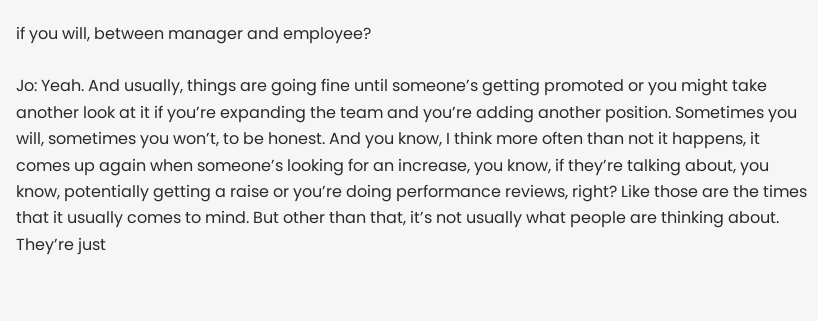if you will, between manager and employee?

Jo: Yeah. And usually, things are going fine until someone’s getting promoted or you might take another look at it if you’re expanding the team and you’re adding another position. Sometimes you will, sometimes you won’t, to be honest. And you know, I think more often than not it happens, it comes up again when someone’s looking for an increase, you know, if they’re talking about, you know, potentially getting a raise or you’re doing performance reviews, right? Like those are the times that it usually comes to mind. But other than that, it’s not usually what people are thinking about. They’re just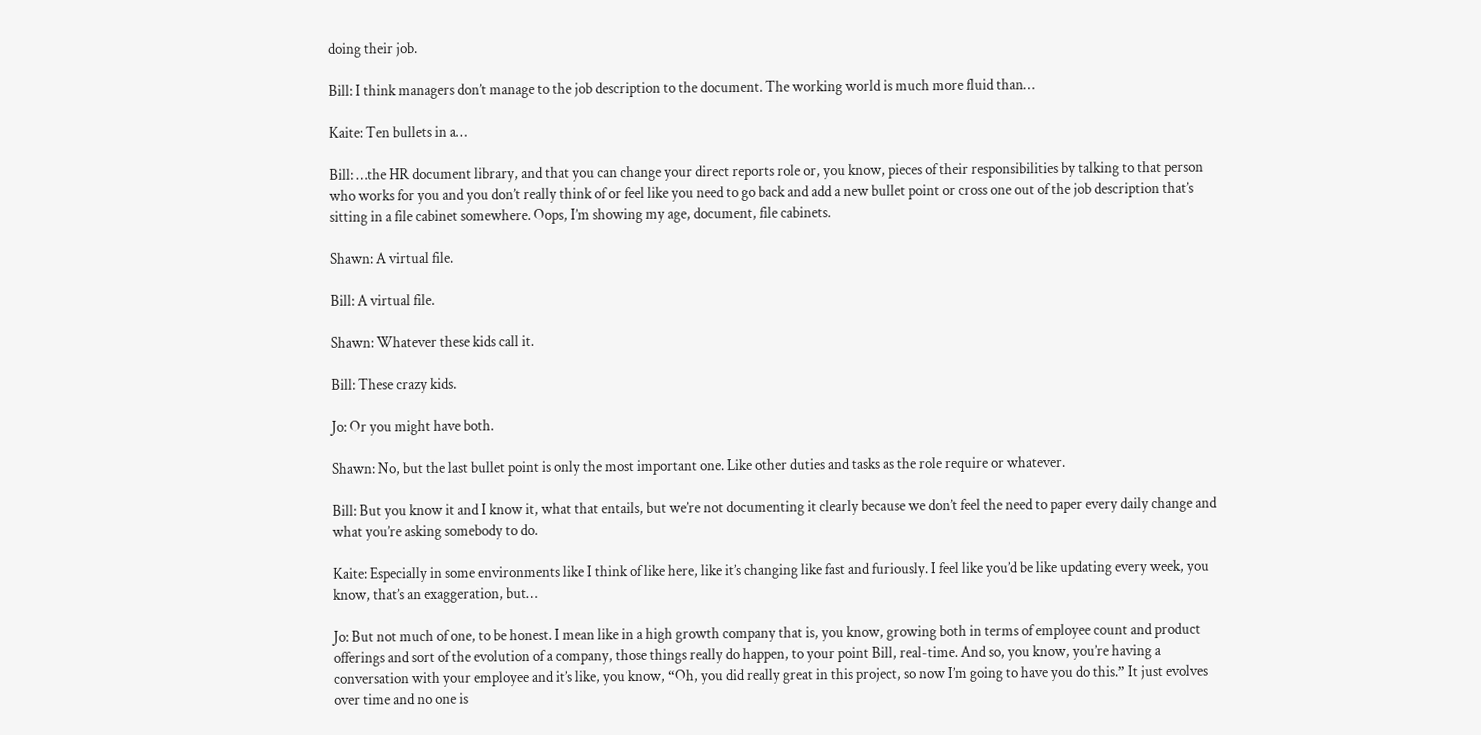doing their job.

Bill: I think managers don’t manage to the job description to the document. The working world is much more fluid than…

Kaite: Ten bullets in a…

Bill: …the HR document library, and that you can change your direct reports role or, you know, pieces of their responsibilities by talking to that person who works for you and you don’t really think of or feel like you need to go back and add a new bullet point or cross one out of the job description that’s sitting in a file cabinet somewhere. Oops, I’m showing my age, document, file cabinets.

Shawn: A virtual file.

Bill: A virtual file.

Shawn: Whatever these kids call it.

Bill: These crazy kids.

Jo: Or you might have both.

Shawn: No, but the last bullet point is only the most important one. Like other duties and tasks as the role require or whatever.

Bill: But you know it and I know it, what that entails, but we’re not documenting it clearly because we don’t feel the need to paper every daily change and what you’re asking somebody to do.

Kaite: Especially in some environments like I think of like here, like it’s changing like fast and furiously. I feel like you’d be like updating every week, you know, that’s an exaggeration, but…

Jo: But not much of one, to be honest. I mean like in a high growth company that is, you know, growing both in terms of employee count and product offerings and sort of the evolution of a company, those things really do happen, to your point Bill, real-time. And so, you know, you’re having a conversation with your employee and it’s like, you know, “Oh, you did really great in this project, so now I’m going to have you do this.” It just evolves over time and no one is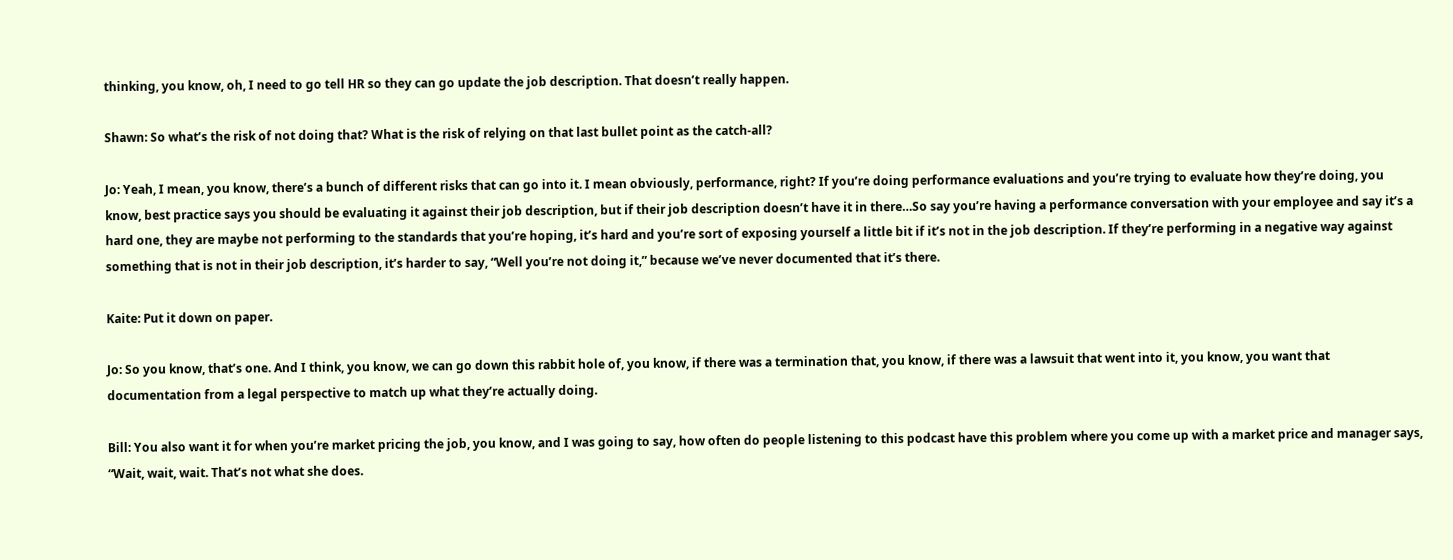thinking, you know, oh, I need to go tell HR so they can go update the job description. That doesn’t really happen.

Shawn: So what’s the risk of not doing that? What is the risk of relying on that last bullet point as the catch-all?

Jo: Yeah, I mean, you know, there’s a bunch of different risks that can go into it. I mean obviously, performance, right? If you’re doing performance evaluations and you’re trying to evaluate how they’re doing, you know, best practice says you should be evaluating it against their job description, but if their job description doesn’t have it in there…So say you’re having a performance conversation with your employee and say it’s a hard one, they are maybe not performing to the standards that you’re hoping, it’s hard and you’re sort of exposing yourself a little bit if it’s not in the job description. If they’re performing in a negative way against something that is not in their job description, it’s harder to say, “Well you’re not doing it,” because we’ve never documented that it’s there.

Kaite: Put it down on paper.

Jo: So you know, that’s one. And I think, you know, we can go down this rabbit hole of, you know, if there was a termination that, you know, if there was a lawsuit that went into it, you know, you want that documentation from a legal perspective to match up what they’re actually doing.

Bill: You also want it for when you’re market pricing the job, you know, and I was going to say, how often do people listening to this podcast have this problem where you come up with a market price and manager says, “Wait, wait, wait. That’s not what she does.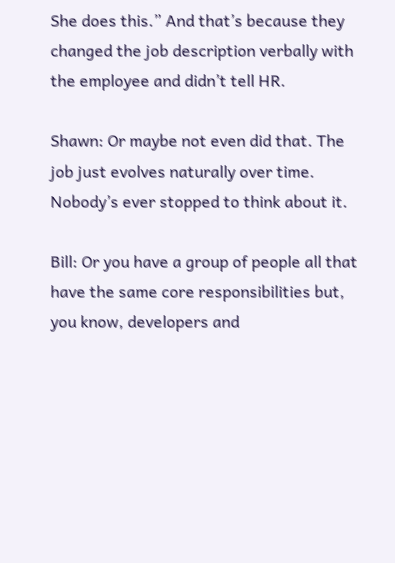She does this.” And that’s because they changed the job description verbally with the employee and didn’t tell HR.

Shawn: Or maybe not even did that. The job just evolves naturally over time. Nobody’s ever stopped to think about it.

Bill: Or you have a group of people all that have the same core responsibilities but, you know, developers and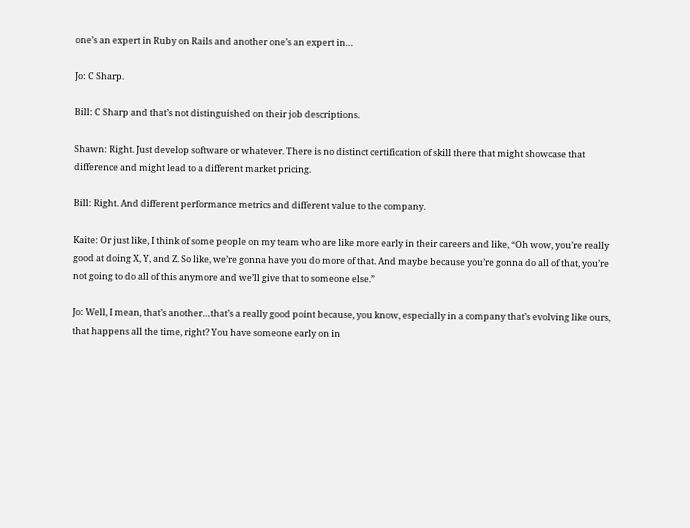one’s an expert in Ruby on Rails and another one’s an expert in…

Jo: C Sharp.

Bill: C Sharp and that’s not distinguished on their job descriptions.

Shawn: Right. Just develop software or whatever. There is no distinct certification of skill there that might showcase that difference and might lead to a different market pricing.

Bill: Right. And different performance metrics and different value to the company.

Kaite: Or just like, I think of some people on my team who are like more early in their careers and like, “Oh wow, you’re really good at doing X, Y, and Z. So like, we’re gonna have you do more of that. And maybe because you’re gonna do all of that, you’re not going to do all of this anymore and we’ll give that to someone else.”

Jo: Well, I mean, that’s another…that’s a really good point because, you know, especially in a company that’s evolving like ours, that happens all the time, right? You have someone early on in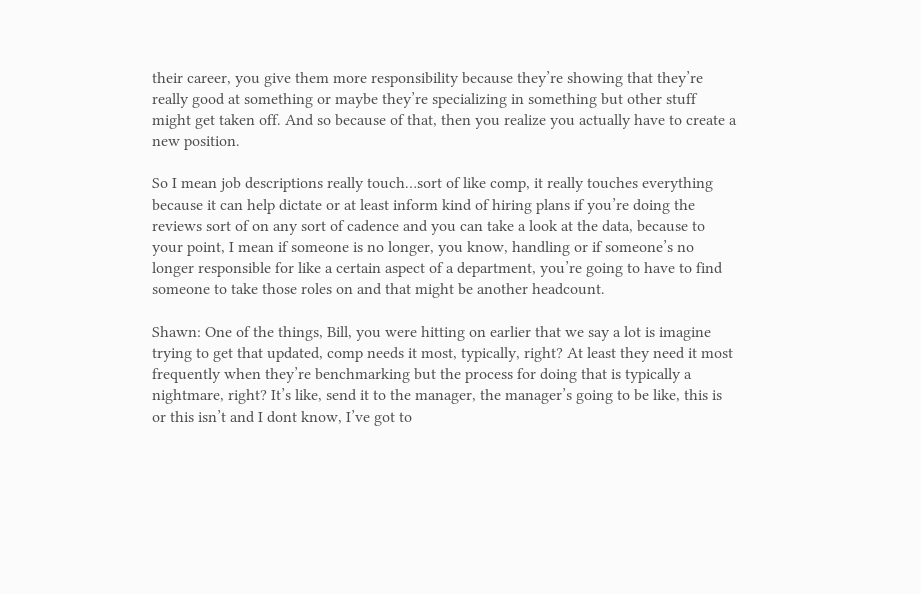their career, you give them more responsibility because they’re showing that they’re really good at something or maybe they’re specializing in something but other stuff might get taken off. And so because of that, then you realize you actually have to create a new position.

So I mean job descriptions really touch…sort of like comp, it really touches everything because it can help dictate or at least inform kind of hiring plans if you’re doing the reviews sort of on any sort of cadence and you can take a look at the data, because to your point, I mean if someone is no longer, you know, handling or if someone’s no longer responsible for like a certain aspect of a department, you’re going to have to find someone to take those roles on and that might be another headcount.

Shawn: One of the things, Bill, you were hitting on earlier that we say a lot is imagine trying to get that updated, comp needs it most, typically, right? At least they need it most frequently when they’re benchmarking but the process for doing that is typically a nightmare, right? It’s like, send it to the manager, the manager’s going to be like, this is or this isn’t and I dont know, I’ve got to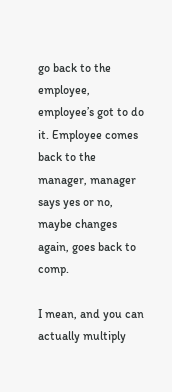go back to the employee, employee’s got to do it. Employee comes back to the manager, manager says yes or no, maybe changes again, goes back to comp.

I mean, and you can actually multiply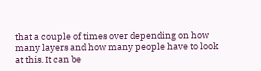that a couple of times over depending on how many layers and how many people have to look at this. It can be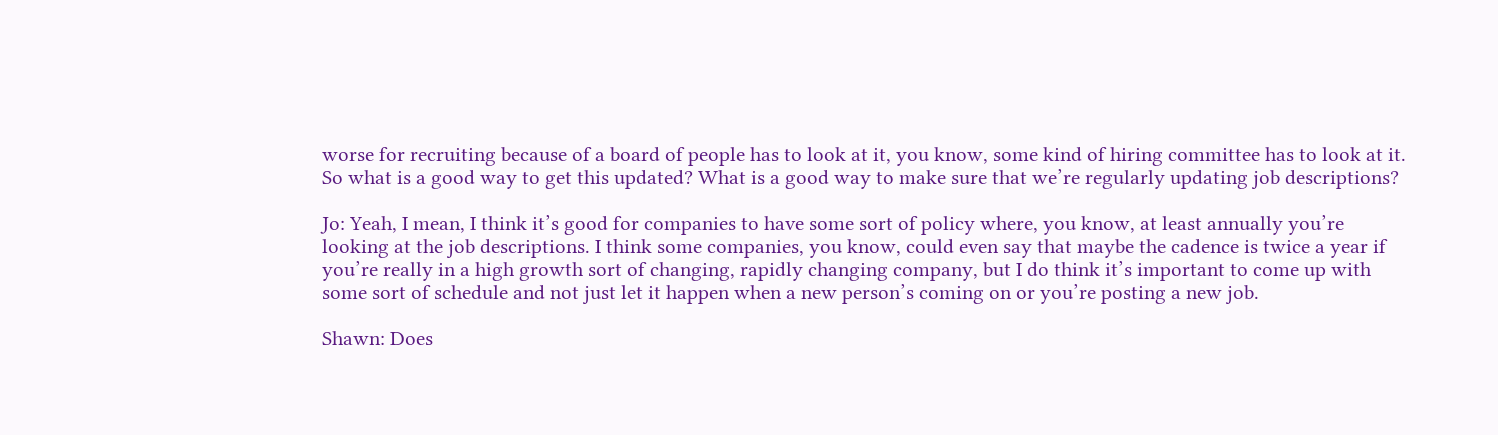worse for recruiting because of a board of people has to look at it, you know, some kind of hiring committee has to look at it. So what is a good way to get this updated? What is a good way to make sure that we’re regularly updating job descriptions?

Jo: Yeah, I mean, I think it’s good for companies to have some sort of policy where, you know, at least annually you’re looking at the job descriptions. I think some companies, you know, could even say that maybe the cadence is twice a year if you’re really in a high growth sort of changing, rapidly changing company, but I do think it’s important to come up with some sort of schedule and not just let it happen when a new person’s coming on or you’re posting a new job.

Shawn: Does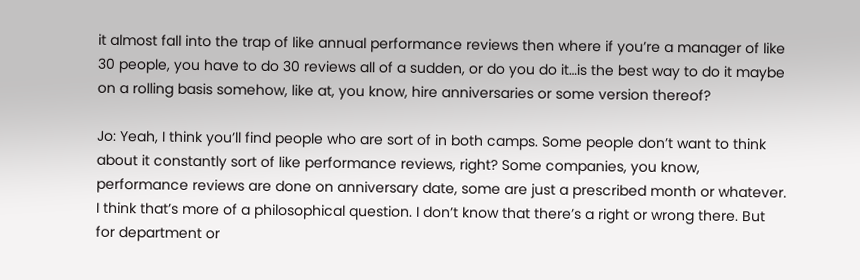it almost fall into the trap of like annual performance reviews then where if you’re a manager of like 30 people, you have to do 30 reviews all of a sudden, or do you do it…is the best way to do it maybe on a rolling basis somehow, like at, you know, hire anniversaries or some version thereof?

Jo: Yeah, I think you’ll find people who are sort of in both camps. Some people don’t want to think about it constantly sort of like performance reviews, right? Some companies, you know, performance reviews are done on anniversary date, some are just a prescribed month or whatever. I think that’s more of a philosophical question. I don’t know that there’s a right or wrong there. But for department or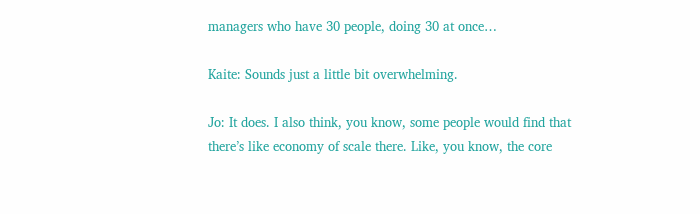managers who have 30 people, doing 30 at once…

Kaite: Sounds just a little bit overwhelming.

Jo: It does. I also think, you know, some people would find that there’s like economy of scale there. Like, you know, the core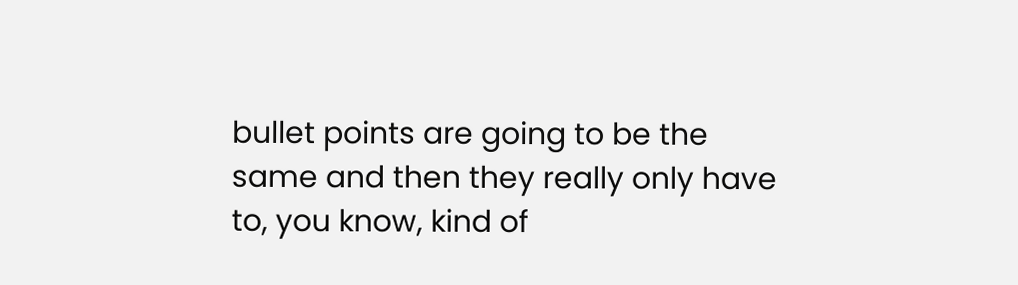bullet points are going to be the same and then they really only have to, you know, kind of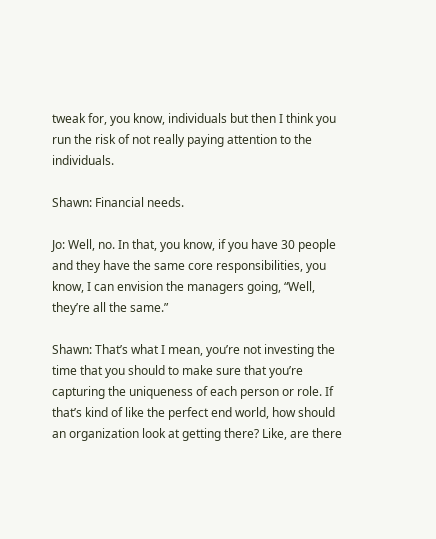tweak for, you know, individuals but then I think you run the risk of not really paying attention to the individuals.

Shawn: Financial needs.

Jo: Well, no. In that, you know, if you have 30 people and they have the same core responsibilities, you know, I can envision the managers going, “Well, they’re all the same.”

Shawn: That’s what I mean, you’re not investing the time that you should to make sure that you’re capturing the uniqueness of each person or role. If that’s kind of like the perfect end world, how should an organization look at getting there? Like, are there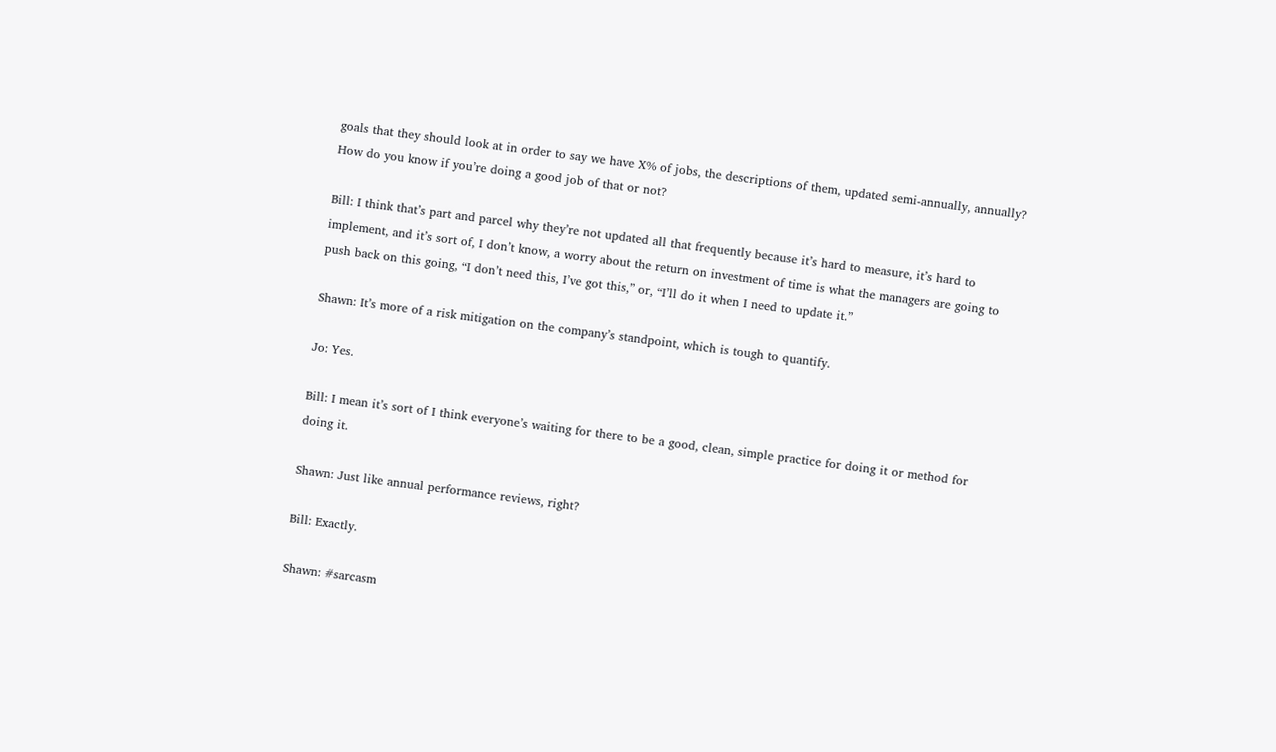goals that they should look at in order to say we have X% of jobs, the descriptions of them, updated semi-annually, annually? How do you know if you’re doing a good job of that or not?

Bill: I think that’s part and parcel why they’re not updated all that frequently because it’s hard to measure, it’s hard to implement, and it’s sort of, I don’t know, a worry about the return on investment of time is what the managers are going to push back on this going, “I don’t need this, I’ve got this,” or, “I’ll do it when I need to update it.”

Shawn: It’s more of a risk mitigation on the company’s standpoint, which is tough to quantify.

Jo: Yes.

Bill: I mean it’s sort of I think everyone’s waiting for there to be a good, clean, simple practice for doing it or method for doing it.

Shawn: Just like annual performance reviews, right?

Bill: Exactly.

Shawn: #sarcasm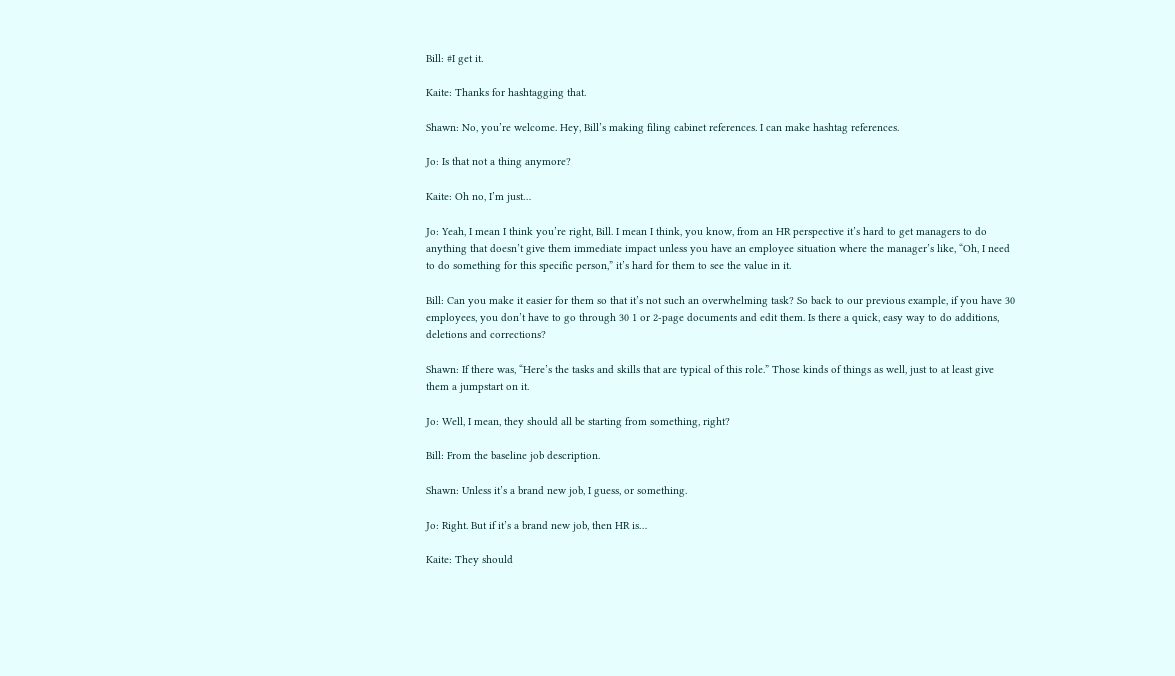Bill: #I get it.

Kaite: Thanks for hashtagging that.

Shawn: No, you’re welcome. Hey, Bill’s making filing cabinet references. I can make hashtag references.

Jo: Is that not a thing anymore?

Kaite: Oh no, I’m just…

Jo: Yeah, I mean I think you’re right, Bill. I mean I think, you know, from an HR perspective it’s hard to get managers to do anything that doesn’t give them immediate impact unless you have an employee situation where the manager’s like, “Oh, I need to do something for this specific person,” it’s hard for them to see the value in it.

Bill: Can you make it easier for them so that it’s not such an overwhelming task? So back to our previous example, if you have 30 employees, you don’t have to go through 30 1 or 2-page documents and edit them. Is there a quick, easy way to do additions, deletions and corrections?

Shawn: If there was, “Here’s the tasks and skills that are typical of this role.” Those kinds of things as well, just to at least give them a jumpstart on it.

Jo: Well, I mean, they should all be starting from something, right?

Bill: From the baseline job description.

Shawn: Unless it’s a brand new job, I guess, or something.

Jo: Right. But if it’s a brand new job, then HR is…

Kaite: They should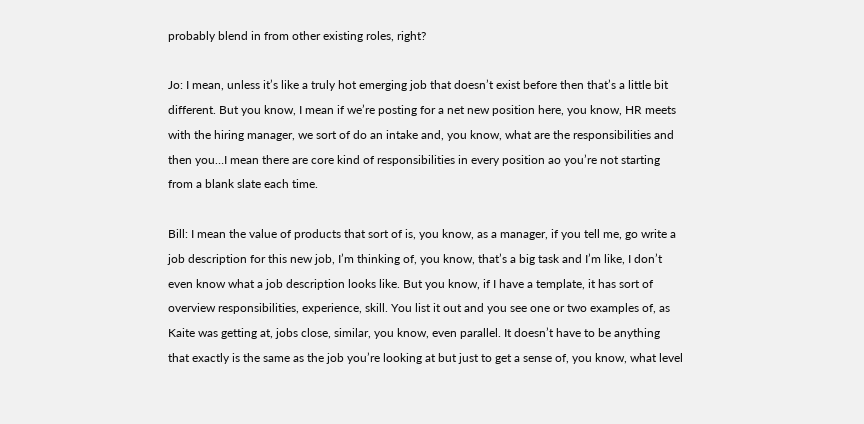probably blend in from other existing roles, right?

Jo: I mean, unless it’s like a truly hot emerging job that doesn’t exist before then that’s a little bit different. But you know, I mean if we’re posting for a net new position here, you know, HR meets with the hiring manager, we sort of do an intake and, you know, what are the responsibilities and then you…I mean there are core kind of responsibilities in every position ao you’re not starting from a blank slate each time.

Bill: I mean the value of products that sort of is, you know, as a manager, if you tell me, go write a job description for this new job, I’m thinking of, you know, that’s a big task and I’m like, I don’t even know what a job description looks like. But you know, if I have a template, it has sort of overview responsibilities, experience, skill. You list it out and you see one or two examples of, as Kaite was getting at, jobs close, similar, you know, even parallel. It doesn’t have to be anything that exactly is the same as the job you’re looking at but just to get a sense of, you know, what level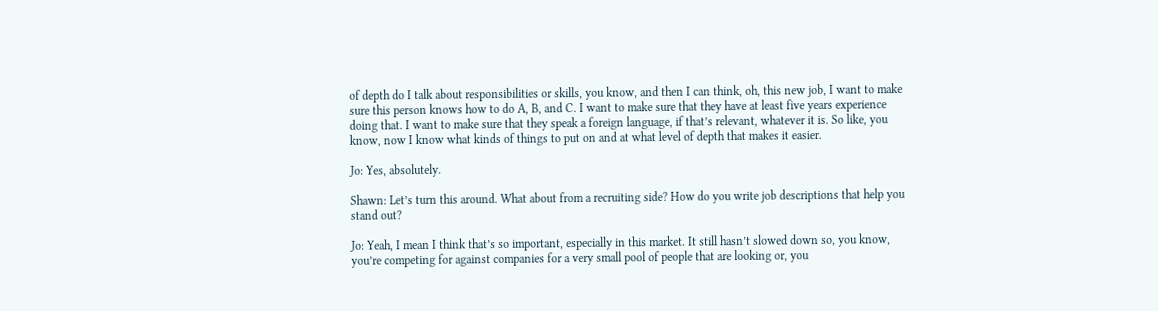of depth do I talk about responsibilities or skills, you know, and then I can think, oh, this new job, I want to make sure this person knows how to do A, B, and C. I want to make sure that they have at least five years experience doing that. I want to make sure that they speak a foreign language, if that’s relevant, whatever it is. So like, you know, now I know what kinds of things to put on and at what level of depth that makes it easier.

Jo: Yes, absolutely.

Shawn: Let’s turn this around. What about from a recruiting side? How do you write job descriptions that help you stand out?

Jo: Yeah, I mean I think that’s so important, especially in this market. It still hasn’t slowed down so, you know, you’re competing for against companies for a very small pool of people that are looking or, you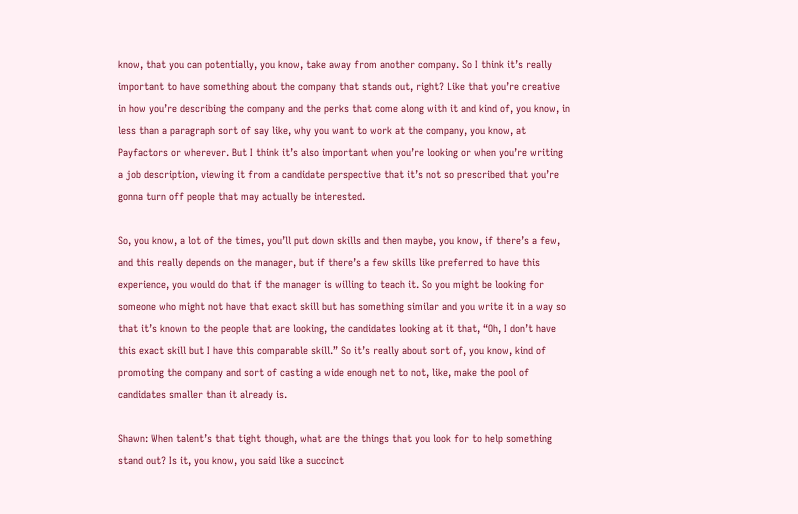know, that you can potentially, you know, take away from another company. So I think it’s really important to have something about the company that stands out, right? Like that you’re creative in how you’re describing the company and the perks that come along with it and kind of, you know, in less than a paragraph sort of say like, why you want to work at the company, you know, at Payfactors or wherever. But I think it’s also important when you’re looking or when you’re writing a job description, viewing it from a candidate perspective that it’s not so prescribed that you’re gonna turn off people that may actually be interested.

So, you know, a lot of the times, you’ll put down skills and then maybe, you know, if there’s a few, and this really depends on the manager, but if there’s a few skills like preferred to have this experience, you would do that if the manager is willing to teach it. So you might be looking for someone who might not have that exact skill but has something similar and you write it in a way so that it’s known to the people that are looking, the candidates looking at it that, “Oh, I don’t have this exact skill but I have this comparable skill.” So it’s really about sort of, you know, kind of promoting the company and sort of casting a wide enough net to not, like, make the pool of candidates smaller than it already is.

Shawn: When talent’s that tight though, what are the things that you look for to help something stand out? Is it, you know, you said like a succinct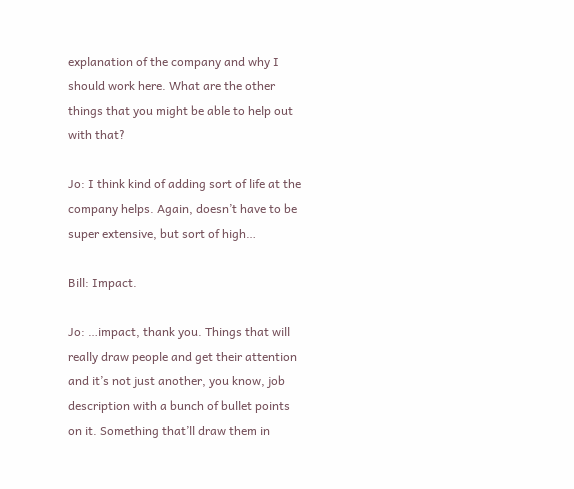explanation of the company and why I should work here. What are the other things that you might be able to help out with that?

Jo: I think kind of adding sort of life at the company helps. Again, doesn’t have to be super extensive, but sort of high…

Bill: Impact.

Jo: …impact, thank you. Things that will really draw people and get their attention and it’s not just another, you know, job description with a bunch of bullet points on it. Something that’ll draw them in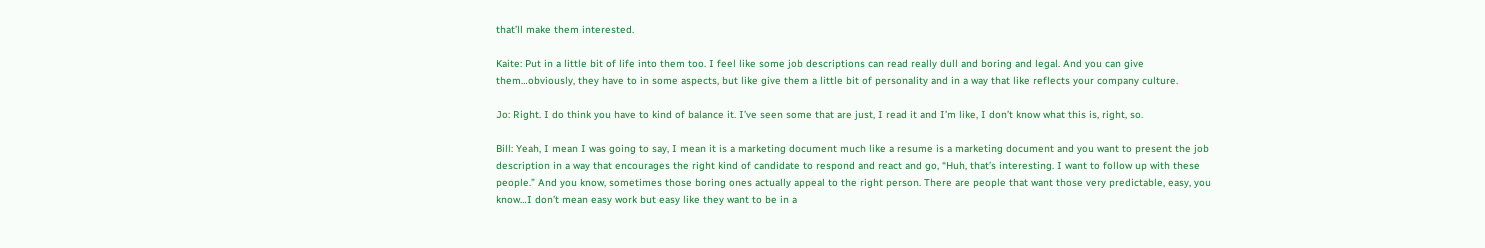that’ll make them interested.

Kaite: Put in a little bit of life into them too. I feel like some job descriptions can read really dull and boring and legal. And you can give them…obviously, they have to in some aspects, but like give them a little bit of personality and in a way that like reflects your company culture.

Jo: Right. I do think you have to kind of balance it. I’ve seen some that are just, I read it and I’m like, I don’t know what this is, right, so.

Bill: Yeah, I mean I was going to say, I mean it is a marketing document much like a resume is a marketing document and you want to present the job description in a way that encourages the right kind of candidate to respond and react and go, “Huh, that’s interesting. I want to follow up with these people.” And you know, sometimes those boring ones actually appeal to the right person. There are people that want those very predictable, easy, you know…I don’t mean easy work but easy like they want to be in a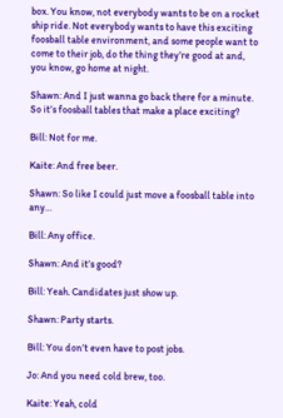box. You know, not everybody wants to be on a rocket ship ride. Not everybody wants to have this exciting foosball table environment, and some people want to come to their job, do the thing they’re good at and, you know, go home at night.

Shawn: And I just wanna go back there for a minute. So it’s foosball tables that make a place exciting?

Bill: Not for me.

Kaite: And free beer.

Shawn: So like I could just move a foosball table into any…

Bill: Any office.

Shawn: And it’s good?

Bill: Yeah. Candidates just show up.

Shawn: Party starts.

Bill: You don’t even have to post jobs.

Jo: And you need cold brew, too.

Kaite: Yeah, cold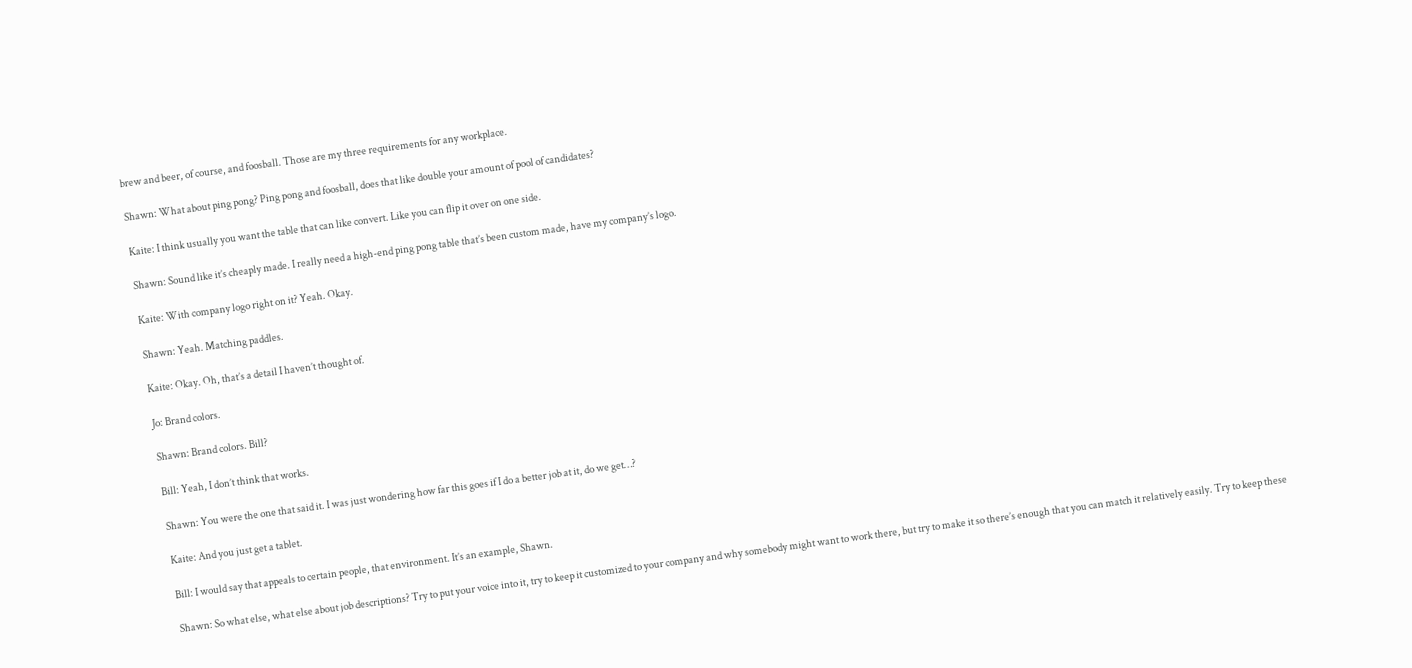brew and beer, of course, and foosball. Those are my three requirements for any workplace.

Shawn: What about ping pong? Ping pong and foosball, does that like double your amount of pool of candidates?

Kaite: I think usually you want the table that can like convert. Like you can flip it over on one side.

Shawn: Sound like it’s cheaply made. I really need a high-end ping pong table that’s been custom made, have my company’s logo.

Kaite: With company logo right on it? Yeah. Okay.

Shawn: Yeah. Matching paddles.

Kaite: Okay. Oh, that’s a detail I haven’t thought of.

Jo: Brand colors.

Shawn: Brand colors. Bill?

Bill: Yeah, I don’t think that works.

Shawn: You were the one that said it. I was just wondering how far this goes if I do a better job at it, do we get…?

Kaite: And you just get a tablet.

Bill: I would say that appeals to certain people, that environment. It’s an example, Shawn.

Shawn: So what else, what else about job descriptions? Try to put your voice into it, try to keep it customized to your company and why somebody might want to work there, but try to make it so there’s enough that you can match it relatively easily. Try to keep these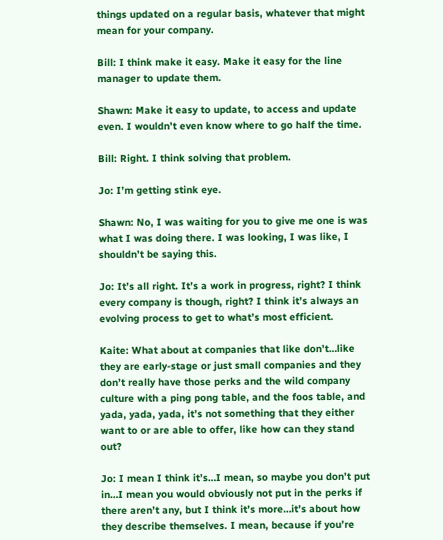things updated on a regular basis, whatever that might mean for your company.

Bill: I think make it easy. Make it easy for the line manager to update them.

Shawn: Make it easy to update, to access and update even. I wouldn’t even know where to go half the time.

Bill: Right. I think solving that problem.

Jo: I’m getting stink eye.

Shawn: No, I was waiting for you to give me one is was what I was doing there. I was looking, I was like, I shouldn’t be saying this.

Jo: It’s all right. It’s a work in progress, right? I think every company is though, right? I think it’s always an evolving process to get to what’s most efficient.

Kaite: What about at companies that like don’t…like they are early-stage or just small companies and they don’t really have those perks and the wild company culture with a ping pong table, and the foos table, and yada, yada, yada, it’s not something that they either want to or are able to offer, like how can they stand out?

Jo: I mean I think it’s…I mean, so maybe you don’t put in…I mean you would obviously not put in the perks if there aren’t any, but I think it’s more…it’s about how they describe themselves. I mean, because if you’re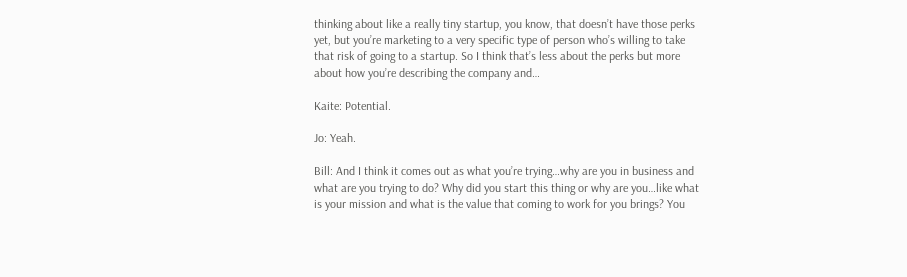thinking about like a really tiny startup, you know, that doesn’t have those perks yet, but you’re marketing to a very specific type of person who’s willing to take that risk of going to a startup. So I think that’s less about the perks but more about how you’re describing the company and…

Kaite: Potential.

Jo: Yeah.

Bill: And I think it comes out as what you’re trying…why are you in business and what are you trying to do? Why did you start this thing or why are you…like what is your mission and what is the value that coming to work for you brings? You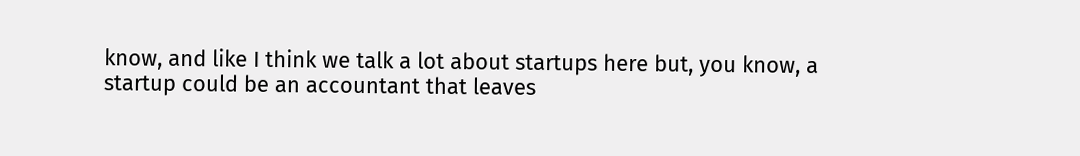know, and like I think we talk a lot about startups here but, you know, a startup could be an accountant that leaves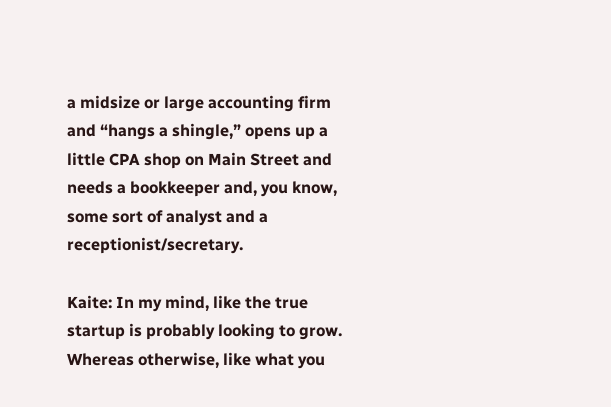a midsize or large accounting firm and “hangs a shingle,” opens up a little CPA shop on Main Street and needs a bookkeeper and, you know, some sort of analyst and a receptionist/secretary.

Kaite: In my mind, like the true startup is probably looking to grow. Whereas otherwise, like what you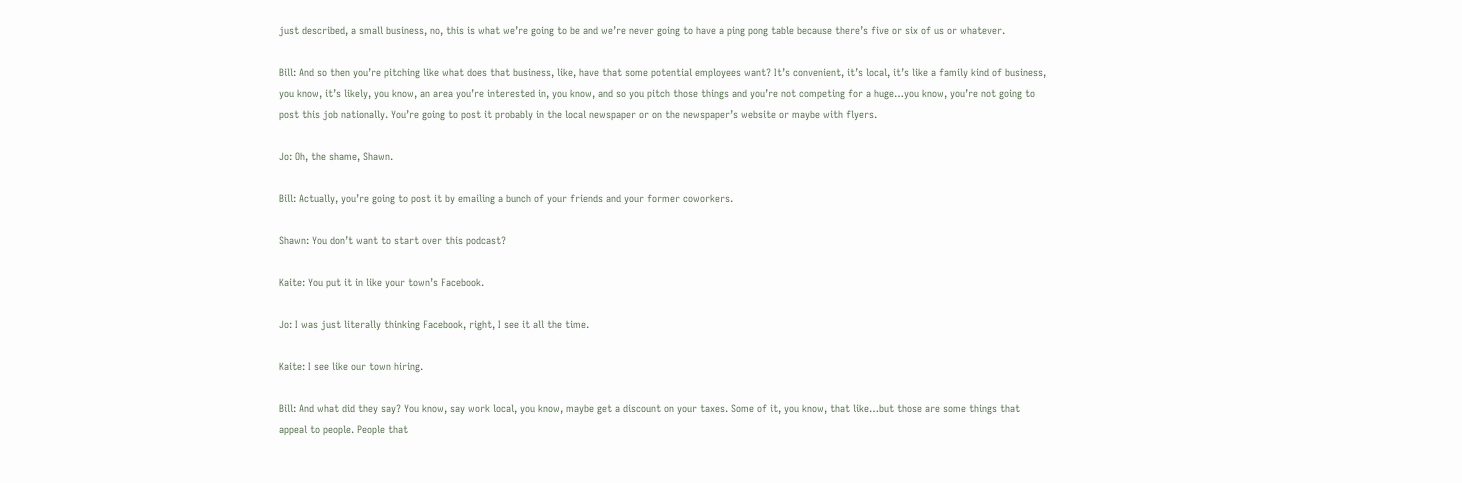just described, a small business, no, this is what we’re going to be and we’re never going to have a ping pong table because there’s five or six of us or whatever.

Bill: And so then you’re pitching like what does that business, like, have that some potential employees want? It’s convenient, it’s local, it’s like a family kind of business, you know, it’s likely, you know, an area you’re interested in, you know, and so you pitch those things and you’re not competing for a huge…you know, you’re not going to post this job nationally. You’re going to post it probably in the local newspaper or on the newspaper’s website or maybe with flyers.

Jo: Oh, the shame, Shawn.

Bill: Actually, you’re going to post it by emailing a bunch of your friends and your former coworkers.

Shawn: You don’t want to start over this podcast?

Kaite: You put it in like your town’s Facebook.

Jo: I was just literally thinking Facebook, right, I see it all the time.

Kaite: I see like our town hiring.

Bill: And what did they say? You know, say work local, you know, maybe get a discount on your taxes. Some of it, you know, that like…but those are some things that appeal to people. People that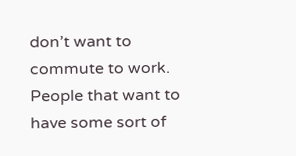don’t want to commute to work. People that want to have some sort of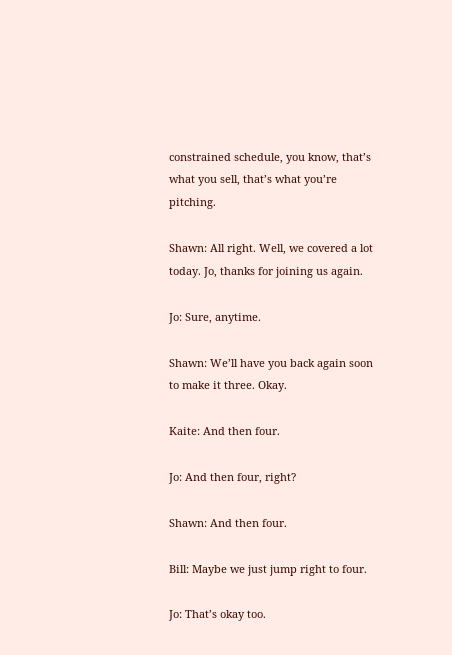constrained schedule, you know, that’s what you sell, that’s what you’re pitching.

Shawn: All right. Well, we covered a lot today. Jo, thanks for joining us again.

Jo: Sure, anytime.

Shawn: We’ll have you back again soon to make it three. Okay.

Kaite: And then four.

Jo: And then four, right?

Shawn: And then four.

Bill: Maybe we just jump right to four.

Jo: That’s okay too.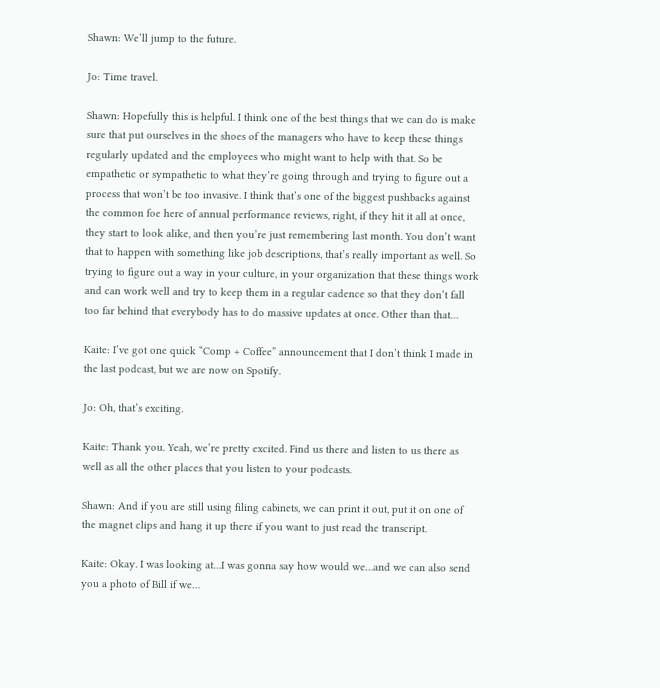Shawn: We’ll jump to the future.

Jo: Time travel.

Shawn: Hopefully this is helpful. I think one of the best things that we can do is make sure that put ourselves in the shoes of the managers who have to keep these things regularly updated and the employees who might want to help with that. So be empathetic or sympathetic to what they’re going through and trying to figure out a process that won’t be too invasive. I think that’s one of the biggest pushbacks against the common foe here of annual performance reviews, right, if they hit it all at once, they start to look alike, and then you’re just remembering last month. You don’t want that to happen with something like job descriptions, that’s really important as well. So trying to figure out a way in your culture, in your organization that these things work and can work well and try to keep them in a regular cadence so that they don’t fall too far behind that everybody has to do massive updates at once. Other than that…

Kaite: I’ve got one quick “Comp + Coffee” announcement that I don’t think I made in the last podcast, but we are now on Spotify.

Jo: Oh, that’s exciting.

Kaite: Thank you. Yeah, we’re pretty excited. Find us there and listen to us there as well as all the other places that you listen to your podcasts.

Shawn: And if you are still using filing cabinets, we can print it out, put it on one of the magnet clips and hang it up there if you want to just read the transcript.

Kaite: Okay. I was looking at…I was gonna say how would we…and we can also send you a photo of Bill if we…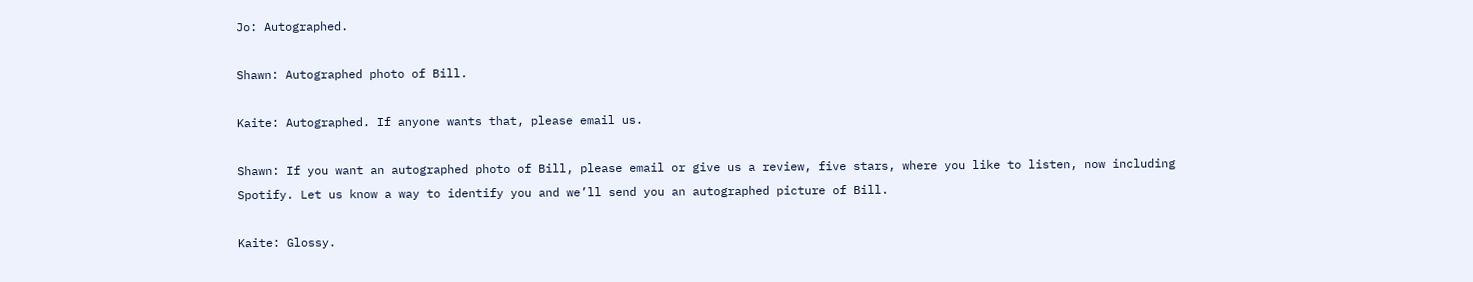Jo: Autographed.

Shawn: Autographed photo of Bill.

Kaite: Autographed. If anyone wants that, please email us.

Shawn: If you want an autographed photo of Bill, please email or give us a review, five stars, where you like to listen, now including Spotify. Let us know a way to identify you and we’ll send you an autographed picture of Bill.

Kaite: Glossy.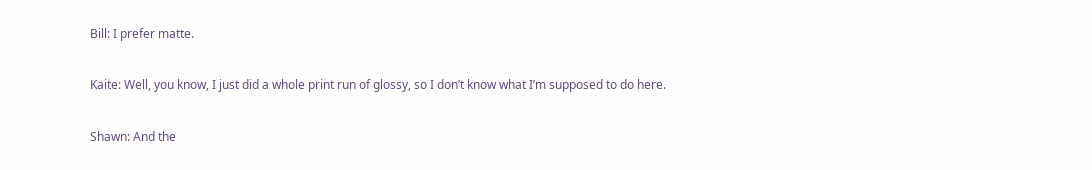Bill: I prefer matte.

Kaite: Well, you know, I just did a whole print run of glossy, so I don’t know what I’m supposed to do here.

Shawn: And the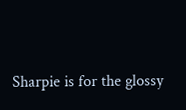Sharpie is for the glossy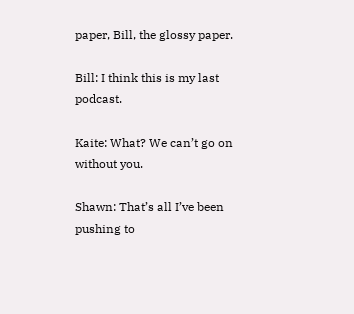paper, Bill, the glossy paper.

Bill: I think this is my last podcast.

Kaite: What? We can’t go on without you.

Shawn: That’s all I’ve been pushing to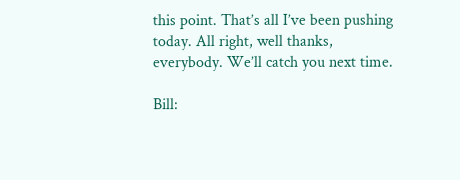this point. That’s all I’ve been pushing today. All right, well thanks, everybody. We’ll catch you next time.

Bill: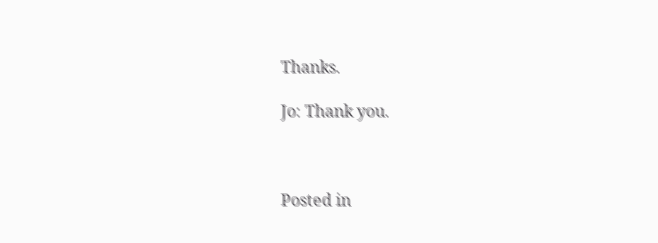Thanks.

Jo: Thank you.



Posted in